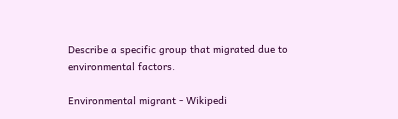Describe a specific group that migrated due to environmental factors.

Environmental migrant - Wikipedi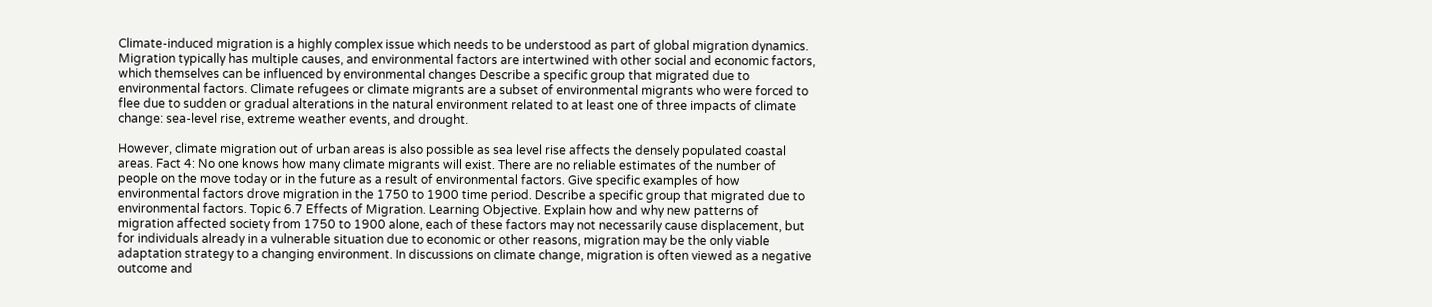Climate-induced migration is a highly complex issue which needs to be understood as part of global migration dynamics. Migration typically has multiple causes, and environmental factors are intertwined with other social and economic factors, which themselves can be influenced by environmental changes Describe a specific group that migrated due to environmental factors. Climate refugees or climate migrants are a subset of environmental migrants who were forced to flee due to sudden or gradual alterations in the natural environment related to at least one of three impacts of climate change: sea-level rise, extreme weather events, and drought.

However, climate migration out of urban areas is also possible as sea level rise affects the densely populated coastal areas. Fact 4: No one knows how many climate migrants will exist. There are no reliable estimates of the number of people on the move today or in the future as a result of environmental factors. Give specific examples of how environmental factors drove migration in the 1750 to 1900 time period. Describe a specific group that migrated due to environmental factors. Topic 6.7 Effects of Migration. Learning Objective. Explain how and why new patterns of migration affected society from 1750 to 1900 alone, each of these factors may not necessarily cause displacement, but for individuals already in a vulnerable situation due to economic or other reasons, migration may be the only viable adaptation strategy to a changing environment. In discussions on climate change, migration is often viewed as a negative outcome and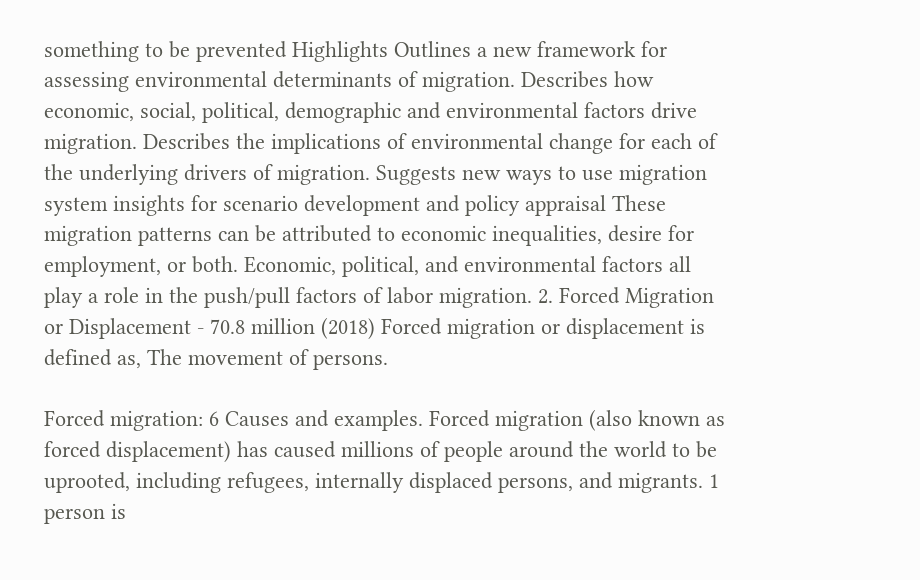something to be prevented Highlights Outlines a new framework for assessing environmental determinants of migration. Describes how economic, social, political, demographic and environmental factors drive migration. Describes the implications of environmental change for each of the underlying drivers of migration. Suggests new ways to use migration system insights for scenario development and policy appraisal These migration patterns can be attributed to economic inequalities, desire for employment, or both. Economic, political, and environmental factors all play a role in the push/pull factors of labor migration. 2. Forced Migration or Displacement - 70.8 million (2018) Forced migration or displacement is defined as, The movement of persons.

Forced migration: 6 Causes and examples. Forced migration (also known as forced displacement) has caused millions of people around the world to be uprooted, including refugees, internally displaced persons, and migrants. 1 person is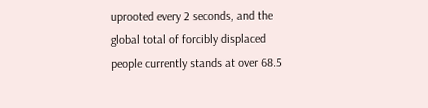uprooted every 2 seconds, and the global total of forcibly displaced people currently stands at over 68.5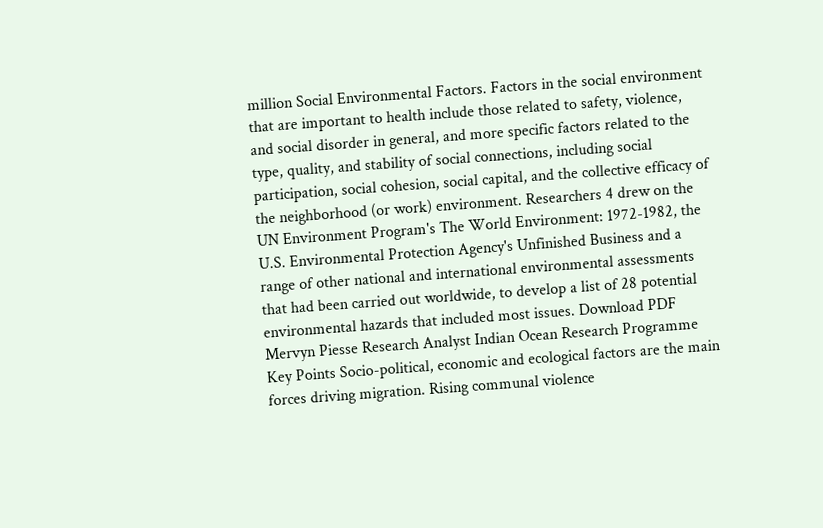million Social Environmental Factors. Factors in the social environment that are important to health include those related to safety, violence, and social disorder in general, and more specific factors related to the type, quality, and stability of social connections, including social participation, social cohesion, social capital, and the collective efficacy of the neighborhood (or work) environment. Researchers 4 drew on the UN Environment Program's The World Environment: 1972-1982, the U.S. Environmental Protection Agency's Unfinished Business and a range of other national and international environmental assessments that had been carried out worldwide, to develop a list of 28 potential environmental hazards that included most issues. Download PDF Mervyn Piesse Research Analyst Indian Ocean Research Programme Key Points Socio-political, economic and ecological factors are the main forces driving migration. Rising communal violence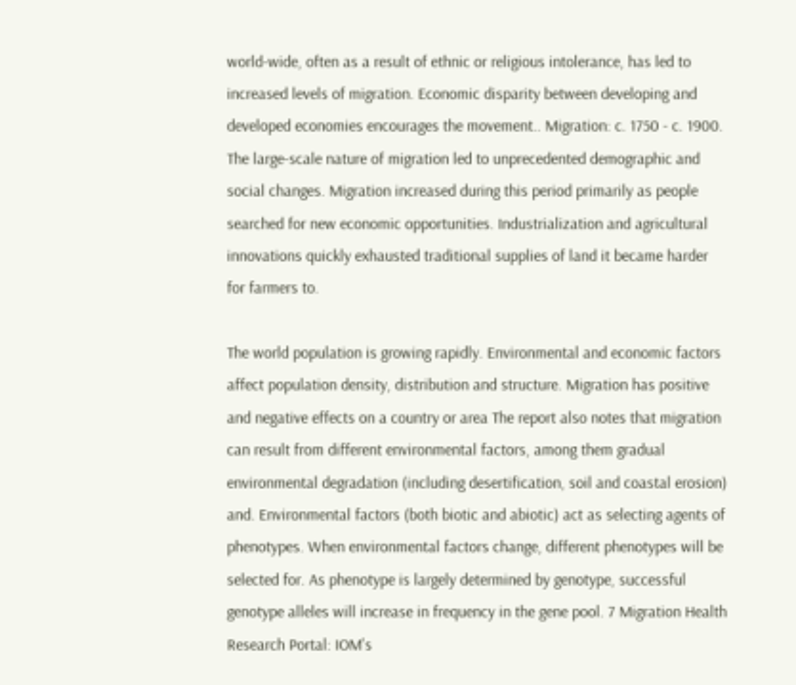world-wide, often as a result of ethnic or religious intolerance, has led to increased levels of migration. Economic disparity between developing and developed economies encourages the movement.. Migration: c. 1750 - c. 1900. The large-scale nature of migration led to unprecedented demographic and social changes. Migration increased during this period primarily as people searched for new economic opportunities. Industrialization and agricultural innovations quickly exhausted traditional supplies of land it became harder for farmers to.

The world population is growing rapidly. Environmental and economic factors affect population density, distribution and structure. Migration has positive and negative effects on a country or area The report also notes that migration can result from different environmental factors, among them gradual environmental degradation (including desertification, soil and coastal erosion) and. Environmental factors (both biotic and abiotic) act as selecting agents of phenotypes. When environmental factors change, different phenotypes will be selected for. As phenotype is largely determined by genotype, successful genotype alleles will increase in frequency in the gene pool. 7 Migration Health Research Portal: IOM's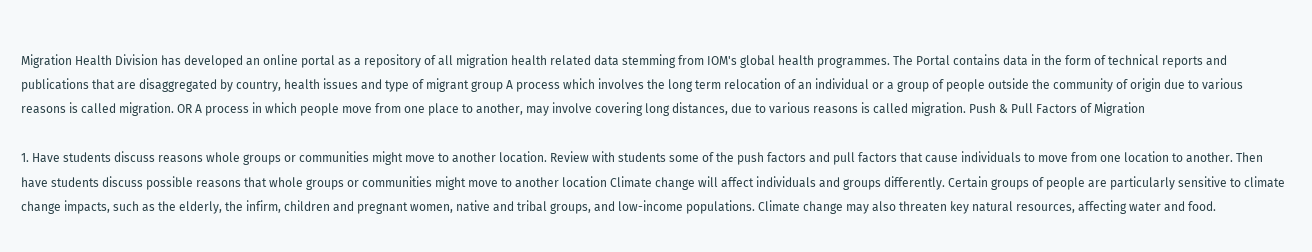Migration Health Division has developed an online portal as a repository of all migration health related data stemming from IOM's global health programmes. The Portal contains data in the form of technical reports and publications that are disaggregated by country, health issues and type of migrant group A process which involves the long term relocation of an individual or a group of people outside the community of origin due to various reasons is called migration. OR A process in which people move from one place to another, may involve covering long distances, due to various reasons is called migration. Push & Pull Factors of Migration

1. Have students discuss reasons whole groups or communities might move to another location. Review with students some of the push factors and pull factors that cause individuals to move from one location to another. Then have students discuss possible reasons that whole groups or communities might move to another location Climate change will affect individuals and groups differently. Certain groups of people are particularly sensitive to climate change impacts, such as the elderly, the infirm, children and pregnant women, native and tribal groups, and low-income populations. Climate change may also threaten key natural resources, affecting water and food.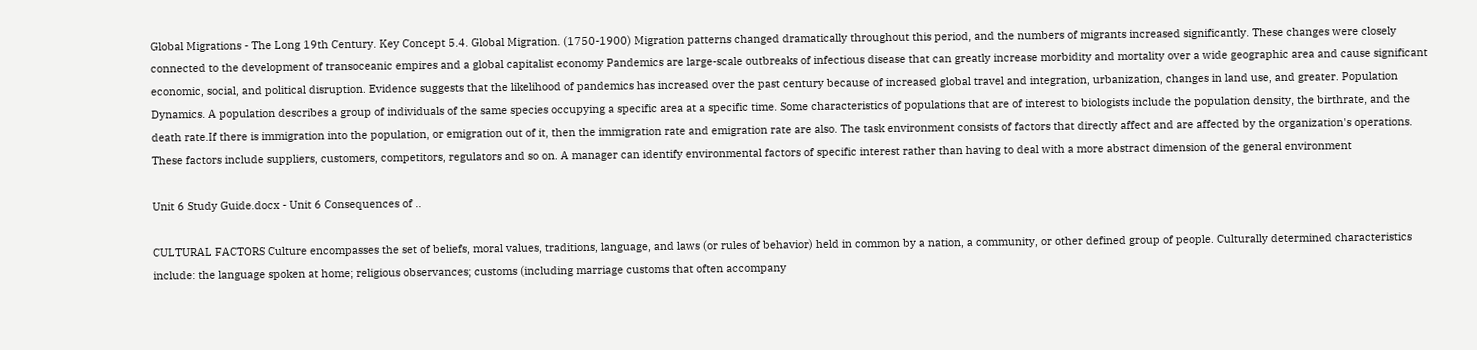Global Migrations - The Long 19th Century. Key Concept 5.4. Global Migration. (1750-1900) Migration patterns changed dramatically throughout this period, and the numbers of migrants increased significantly. These changes were closely connected to the development of transoceanic empires and a global capitalist economy Pandemics are large-scale outbreaks of infectious disease that can greatly increase morbidity and mortality over a wide geographic area and cause significant economic, social, and political disruption. Evidence suggests that the likelihood of pandemics has increased over the past century because of increased global travel and integration, urbanization, changes in land use, and greater. Population Dynamics. A population describes a group of individuals of the same species occupying a specific area at a specific time. Some characteristics of populations that are of interest to biologists include the population density, the birthrate, and the death rate.If there is immigration into the population, or emigration out of it, then the immigration rate and emigration rate are also. The task environment consists of factors that directly affect and are affected by the organization's operations. These factors include suppliers, customers, competitors, regulators and so on. A manager can identify environmental factors of specific interest rather than having to deal with a more abstract dimension of the general environment

Unit 6 Study Guide.docx - Unit 6 Consequences of ..

CULTURAL FACTORS Culture encompasses the set of beliefs, moral values, traditions, language, and laws (or rules of behavior) held in common by a nation, a community, or other defined group of people. Culturally determined characteristics include: the language spoken at home; religious observances; customs (including marriage customs that often accompany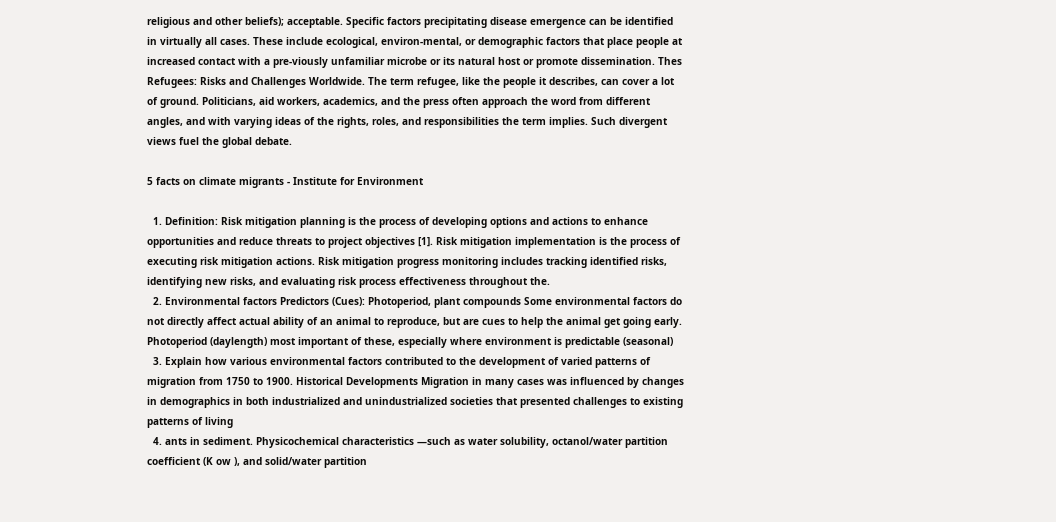religious and other beliefs); acceptable. Specific factors precipitating disease emergence can be identified in virtually all cases. These include ecological, environ-mental, or demographic factors that place people at increased contact with a pre-viously unfamiliar microbe or its natural host or promote dissemination. Thes Refugees: Risks and Challenges Worldwide. The term refugee, like the people it describes, can cover a lot of ground. Politicians, aid workers, academics, and the press often approach the word from different angles, and with varying ideas of the rights, roles, and responsibilities the term implies. Such divergent views fuel the global debate.

5 facts on climate migrants - Institute for Environment

  1. Definition: Risk mitigation planning is the process of developing options and actions to enhance opportunities and reduce threats to project objectives [1]. Risk mitigation implementation is the process of executing risk mitigation actions. Risk mitigation progress monitoring includes tracking identified risks, identifying new risks, and evaluating risk process effectiveness throughout the.
  2. Environmental factors Predictors (Cues): Photoperiod, plant compounds Some environmental factors do not directly affect actual ability of an animal to reproduce, but are cues to help the animal get going early. Photoperiod (daylength) most important of these, especially where environment is predictable (seasonal)
  3. Explain how various environmental factors contributed to the development of varied patterns of migration from 1750 to 1900. Historical Developments Migration in many cases was influenced by changes in demographics in both industrialized and unindustrialized societies that presented challenges to existing patterns of living
  4. ants in sediment. Physicochemical characteristics —such as water solubility, octanol/water partition coefficient (K ow ), and solid/water partition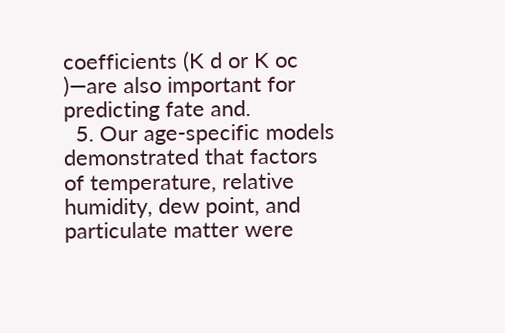coefficients (K d or K oc )—are also important for predicting fate and.
  5. Our age-specific models demonstrated that factors of temperature, relative humidity, dew point, and particulate matter were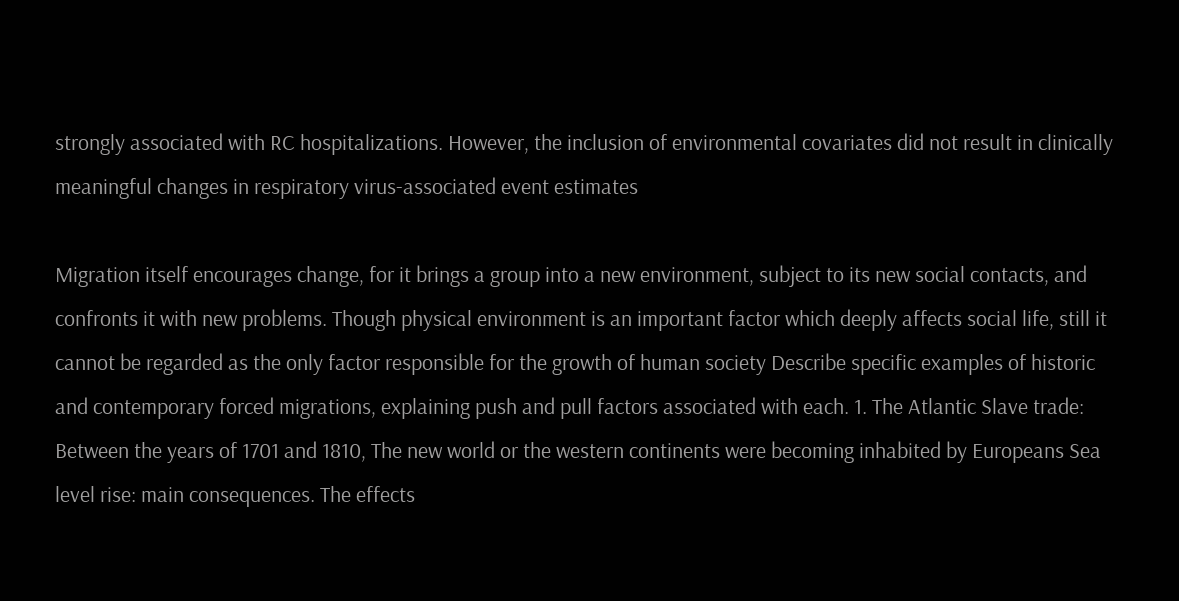strongly associated with RC hospitalizations. However, the inclusion of environmental covariates did not result in clinically meaningful changes in respiratory virus-associated event estimates

Migration itself encourages change, for it brings a group into a new environment, subject to its new social contacts, and confronts it with new problems. Though physical environment is an important factor which deeply affects social life, still it cannot be regarded as the only factor responsible for the growth of human society Describe specific examples of historic and contemporary forced migrations, explaining push and pull factors associated with each. 1. The Atlantic Slave trade: Between the years of 1701 and 1810, The new world or the western continents were becoming inhabited by Europeans Sea level rise: main consequences. The effects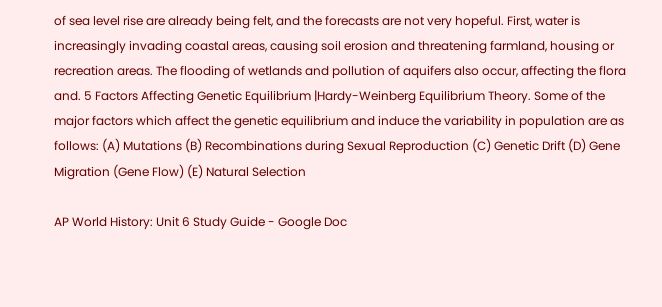of sea level rise are already being felt, and the forecasts are not very hopeful. First, water is increasingly invading coastal areas, causing soil erosion and threatening farmland, housing or recreation areas. The flooding of wetlands and pollution of aquifers also occur, affecting the flora and. 5 Factors Affecting Genetic Equilibrium |Hardy-Weinberg Equilibrium Theory. Some of the major factors which affect the genetic equilibrium and induce the variability in population are as follows: (A) Mutations (B) Recombinations during Sexual Reproduction (C) Genetic Drift (D) Gene Migration (Gene Flow) (E) Natural Selection

AP World History: Unit 6 Study Guide - Google Doc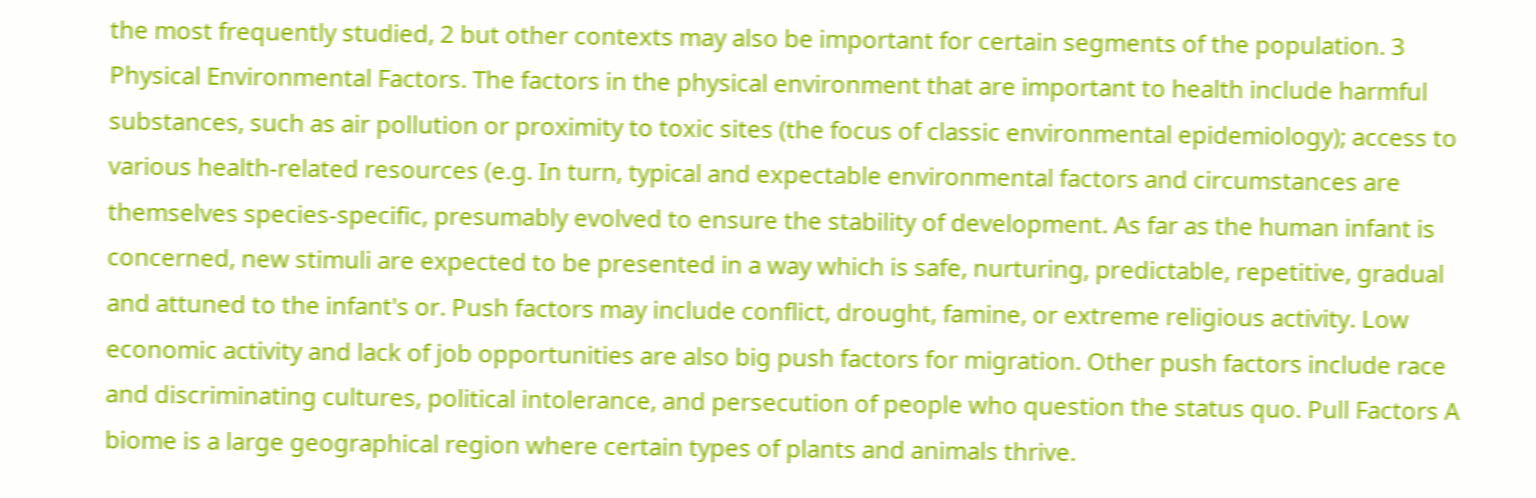the most frequently studied, 2 but other contexts may also be important for certain segments of the population. 3 Physical Environmental Factors. The factors in the physical environment that are important to health include harmful substances, such as air pollution or proximity to toxic sites (the focus of classic environmental epidemiology); access to various health-related resources (e.g. In turn, typical and expectable environmental factors and circumstances are themselves species-specific, presumably evolved to ensure the stability of development. As far as the human infant is concerned, new stimuli are expected to be presented in a way which is safe, nurturing, predictable, repetitive, gradual and attuned to the infant's or. Push factors may include conflict, drought, famine, or extreme religious activity. Low economic activity and lack of job opportunities are also big push factors for migration. Other push factors include race and discriminating cultures, political intolerance, and persecution of people who question the status quo. Pull Factors A biome is a large geographical region where certain types of plants and animals thrive.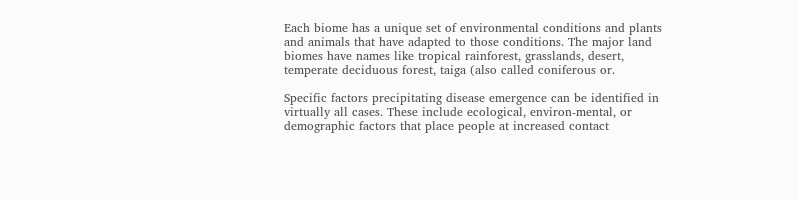Each biome has a unique set of environmental conditions and plants and animals that have adapted to those conditions. The major land biomes have names like tropical rainforest, grasslands, desert, temperate deciduous forest, taiga (also called coniferous or.

Specific factors precipitating disease emergence can be identified in virtually all cases. These include ecological, environ-mental, or demographic factors that place people at increased contact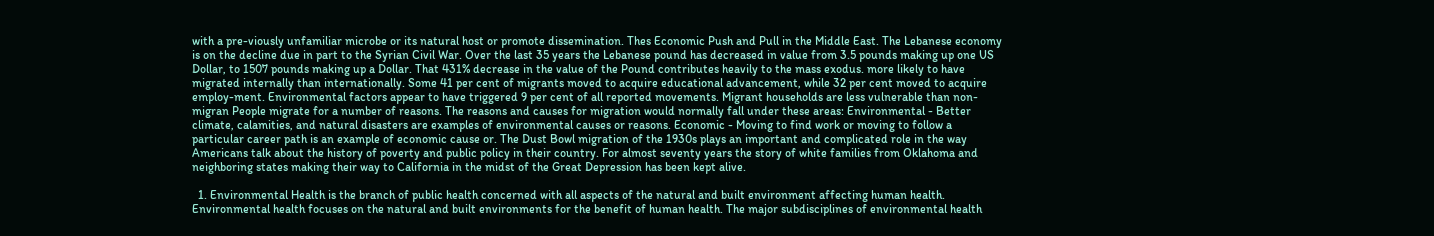with a pre-viously unfamiliar microbe or its natural host or promote dissemination. Thes Economic Push and Pull in the Middle East. The Lebanese economy is on the decline due in part to the Syrian Civil War. Over the last 35 years the Lebanese pound has decreased in value from 3.5 pounds making up one US Dollar, to 1507 pounds making up a Dollar. That 431% decrease in the value of the Pound contributes heavily to the mass exodus. more likely to have migrated internally than internationally. Some 41 per cent of migrants moved to acquire educational advancement, while 32 per cent moved to acquire employ-ment. Environmental factors appear to have triggered 9 per cent of all reported movements. Migrant households are less vulnerable than non-migran People migrate for a number of reasons. The reasons and causes for migration would normally fall under these areas: Environmental - Better climate, calamities, and natural disasters are examples of environmental causes or reasons. Economic - Moving to find work or moving to follow a particular career path is an example of economic cause or. The Dust Bowl migration of the 1930s plays an important and complicated role in the way Americans talk about the history of poverty and public policy in their country. For almost seventy years the story of white families from Oklahoma and neighboring states making their way to California in the midst of the Great Depression has been kept alive.

  1. Environmental Health is the branch of public health concerned with all aspects of the natural and built environment affecting human health. Environmental health focuses on the natural and built environments for the benefit of human health. The major subdisciplines of environmental health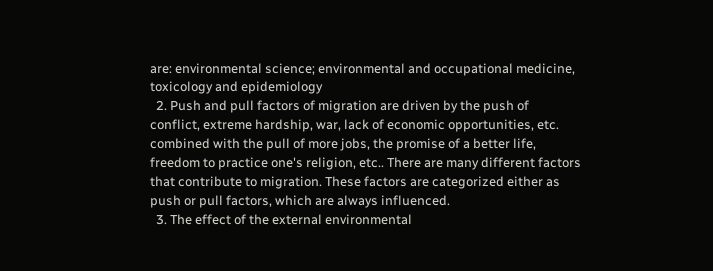are: environmental science; environmental and occupational medicine, toxicology and epidemiology
  2. Push and pull factors of migration are driven by the push of conflict, extreme hardship, war, lack of economic opportunities, etc. combined with the pull of more jobs, the promise of a better life, freedom to practice one's religion, etc.. There are many different factors that contribute to migration. These factors are categorized either as push or pull factors, which are always influenced.
  3. The effect of the external environmental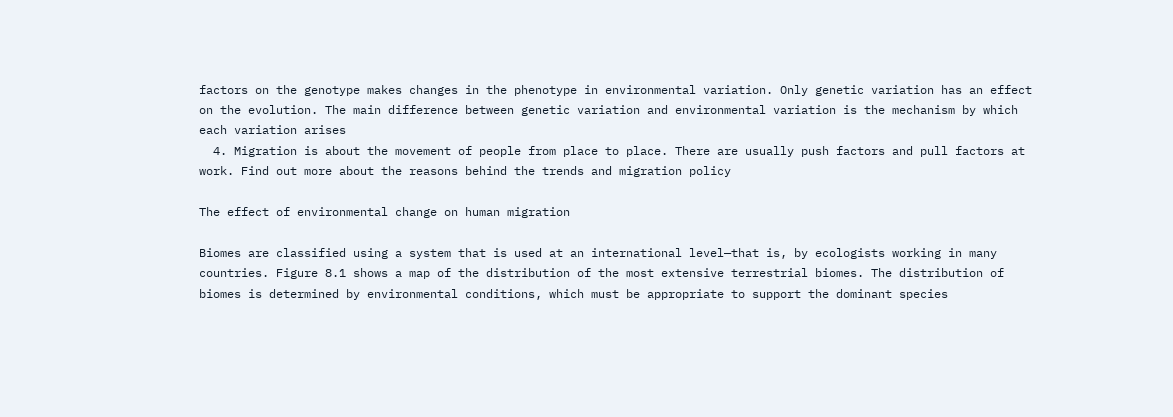factors on the genotype makes changes in the phenotype in environmental variation. Only genetic variation has an effect on the evolution. The main difference between genetic variation and environmental variation is the mechanism by which each variation arises
  4. Migration is about the movement of people from place to place. There are usually push factors and pull factors at work. Find out more about the reasons behind the trends and migration policy

The effect of environmental change on human migration

Biomes are classified using a system that is used at an international level—that is, by ecologists working in many countries. Figure 8.1 shows a map of the distribution of the most extensive terrestrial biomes. The distribution of biomes is determined by environmental conditions, which must be appropriate to support the dominant species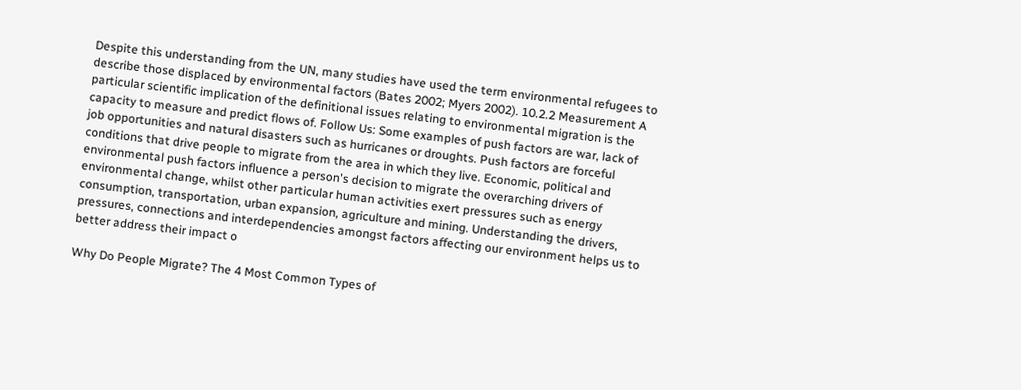Despite this understanding from the UN, many studies have used the term environmental refugees to describe those displaced by environmental factors (Bates 2002; Myers 2002). 10.2.2 Measurement A particular scientific implication of the definitional issues relating to environmental migration is the capacity to measure and predict flows of. Follow Us: Some examples of push factors are war, lack of job opportunities and natural disasters such as hurricanes or droughts. Push factors are forceful conditions that drive people to migrate from the area in which they live. Economic, political and environmental push factors influence a person's decision to migrate the overarching drivers of environmental change, whilst other particular human activities exert pressures such as energy consumption, transportation, urban expansion, agriculture and mining. Understanding the drivers, pressures, connections and interdependencies amongst factors affecting our environment helps us to better address their impact o

Why Do People Migrate? The 4 Most Common Types of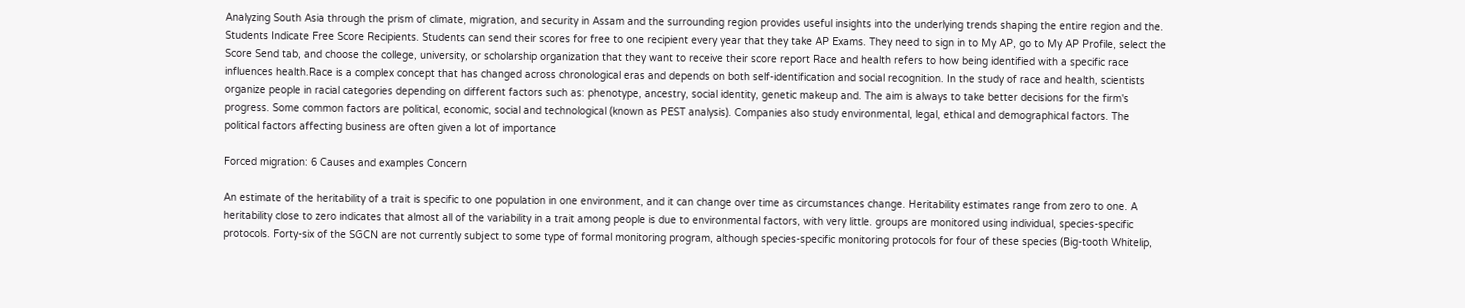Analyzing South Asia through the prism of climate, migration, and security in Assam and the surrounding region provides useful insights into the underlying trends shaping the entire region and the. Students Indicate Free Score Recipients. Students can send their scores for free to one recipient every year that they take AP Exams. They need to sign in to My AP, go to My AP Profile, select the Score Send tab, and choose the college, university, or scholarship organization that they want to receive their score report Race and health refers to how being identified with a specific race influences health.Race is a complex concept that has changed across chronological eras and depends on both self-identification and social recognition. In the study of race and health, scientists organize people in racial categories depending on different factors such as: phenotype, ancestry, social identity, genetic makeup and. The aim is always to take better decisions for the firm's progress. Some common factors are political, economic, social and technological (known as PEST analysis). Companies also study environmental, legal, ethical and demographical factors. The political factors affecting business are often given a lot of importance

Forced migration: 6 Causes and examples Concern

An estimate of the heritability of a trait is specific to one population in one environment, and it can change over time as circumstances change. Heritability estimates range from zero to one. A heritability close to zero indicates that almost all of the variability in a trait among people is due to environmental factors, with very little. groups are monitored using individual, species-specific protocols. Forty-six of the SGCN are not currently subject to some type of formal monitoring program, although species-specific monitoring protocols for four of these species (Big-tooth Whitelip,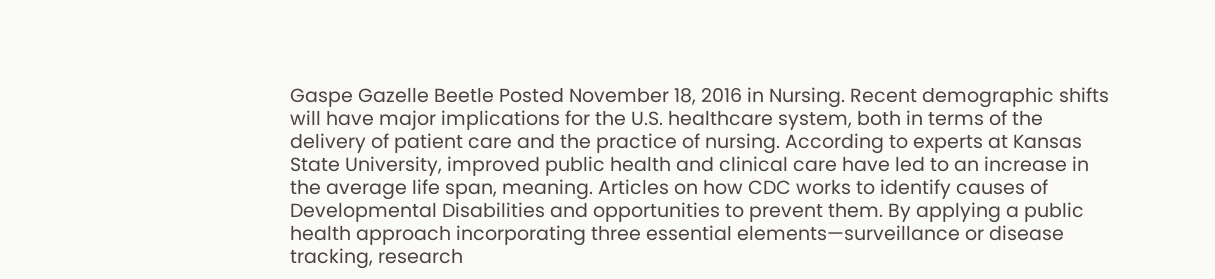Gaspe Gazelle Beetle Posted November 18, 2016 in Nursing. Recent demographic shifts will have major implications for the U.S. healthcare system, both in terms of the delivery of patient care and the practice of nursing. According to experts at Kansas State University, improved public health and clinical care have led to an increase in the average life span, meaning. Articles on how CDC works to identify causes of Developmental Disabilities and opportunities to prevent them. By applying a public health approach incorporating three essential elements—surveillance or disease tracking, research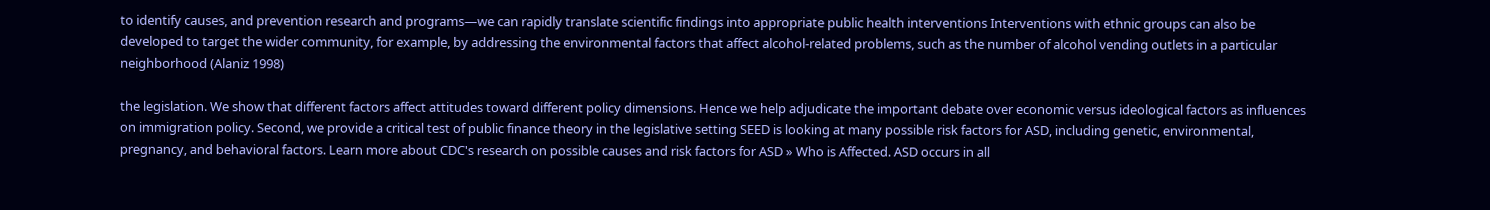to identify causes, and prevention research and programs—we can rapidly translate scientific findings into appropriate public health interventions Interventions with ethnic groups can also be developed to target the wider community, for example, by addressing the environmental factors that affect alcohol-related problems, such as the number of alcohol vending outlets in a particular neighborhood (Alaniz 1998)

the legislation. We show that different factors affect attitudes toward different policy dimensions. Hence we help adjudicate the important debate over economic versus ideological factors as influences on immigration policy. Second, we provide a critical test of public finance theory in the legislative setting SEED is looking at many possible risk factors for ASD, including genetic, environmental, pregnancy, and behavioral factors. Learn more about CDC's research on possible causes and risk factors for ASD » Who is Affected. ASD occurs in all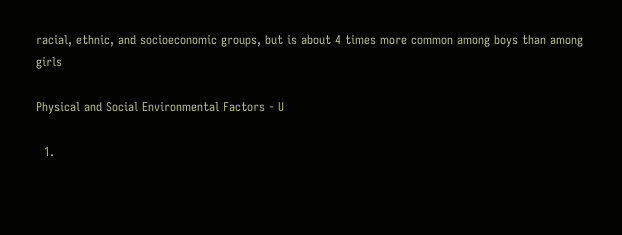racial, ethnic, and socioeconomic groups, but is about 4 times more common among boys than among girls

Physical and Social Environmental Factors - U

  1.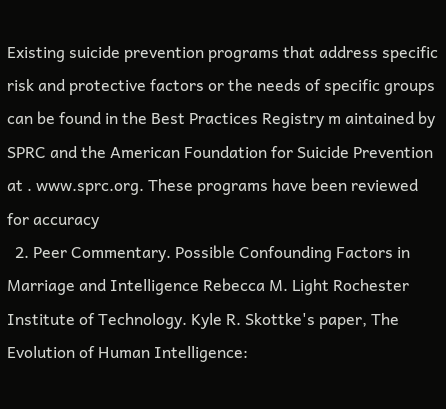Existing suicide prevention programs that address specific risk and protective factors or the needs of specific groups can be found in the Best Practices Registry m aintained by SPRC and the American Foundation for Suicide Prevention at . www.sprc.org. These programs have been reviewed for accuracy
  2. Peer Commentary. Possible Confounding Factors in Marriage and Intelligence Rebecca M. Light Rochester Institute of Technology. Kyle R. Skottke's paper, The Evolution of Human Intelligence: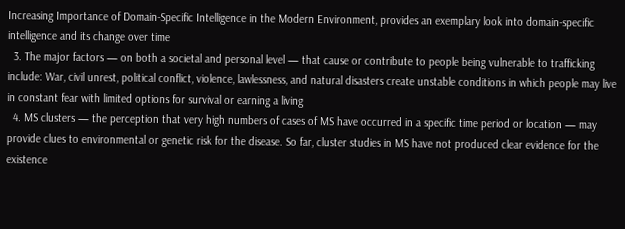Increasing Importance of Domain-Specific Intelligence in the Modern Environment, provides an exemplary look into domain-specific intelligence and its change over time
  3. The major factors — on both a societal and personal level — that cause or contribute to people being vulnerable to trafficking include: War, civil unrest, political conflict, violence, lawlessness, and natural disasters create unstable conditions in which people may live in constant fear with limited options for survival or earning a living
  4. MS clusters — the perception that very high numbers of cases of MS have occurred in a specific time period or location — may provide clues to environmental or genetic risk for the disease. So far, cluster studies in MS have not produced clear evidence for the existence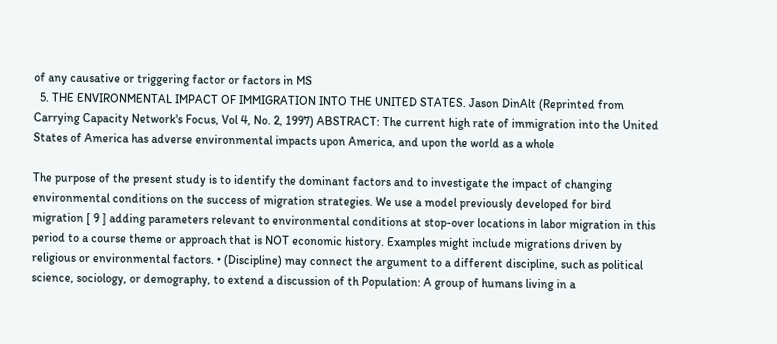of any causative or triggering factor or factors in MS
  5. THE ENVIRONMENTAL IMPACT OF IMMIGRATION INTO THE UNITED STATES. Jason DinAlt (Reprinted from Carrying Capacity Network's Focus, Vol 4, No. 2, 1997) ABSTRACT: The current high rate of immigration into the United States of America has adverse environmental impacts upon America, and upon the world as a whole

The purpose of the present study is to identify the dominant factors and to investigate the impact of changing environmental conditions on the success of migration strategies. We use a model previously developed for bird migration [ 9 ] adding parameters relevant to environmental conditions at stop-over locations in labor migration in this period to a course theme or approach that is NOT economic history. Examples might include migrations driven by religious or environmental factors. • (Discipline) may connect the argument to a different discipline, such as political science, sociology, or demography, to extend a discussion of th Population: A group of humans living in a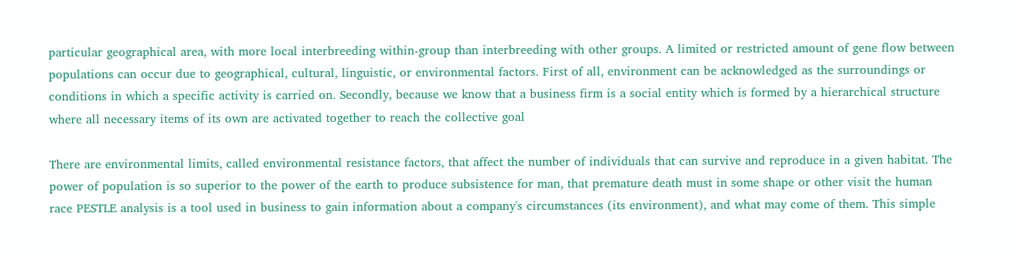particular geographical area, with more local interbreeding within-group than interbreeding with other groups. A limited or restricted amount of gene flow between populations can occur due to geographical, cultural, linguistic, or environmental factors. First of all, environment can be acknowledged as the surroundings or conditions in which a specific activity is carried on. Secondly, because we know that a business firm is a social entity which is formed by a hierarchical structure where all necessary items of its own are activated together to reach the collective goal

There are environmental limits, called environmental resistance factors, that affect the number of individuals that can survive and reproduce in a given habitat. The power of population is so superior to the power of the earth to produce subsistence for man, that premature death must in some shape or other visit the human race PESTLE analysis is a tool used in business to gain information about a company's circumstances (its environment), and what may come of them. This simple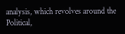analysis, which revolves around the Political,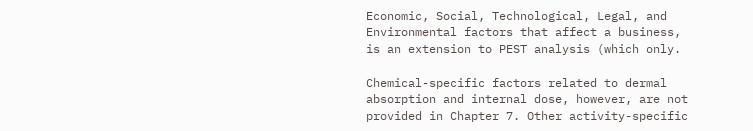Economic, Social, Technological, Legal, and Environmental factors that affect a business, is an extension to PEST analysis (which only.

Chemical-specific factors related to dermal absorption and internal dose, however, are not provided in Chapter 7. Other activity-specific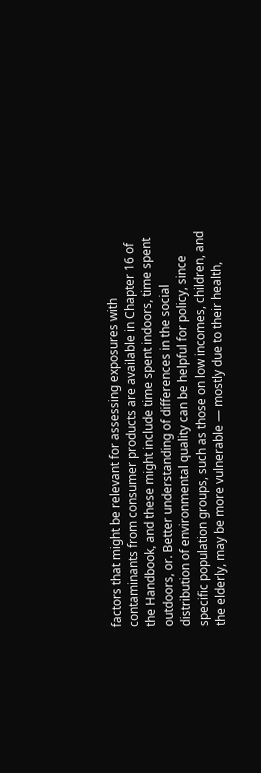factors that might be relevant for assessing exposures with contaminants from consumer products are available in Chapter 16 of the Handbook, and these might include time spent indoors, time spent outdoors, or. Better understanding of differences in the social distribution of environmental quality can be helpful for policy, since specific population groups, such as those on low incomes, children, and the elderly, may be more vulnerable — mostly due to their health,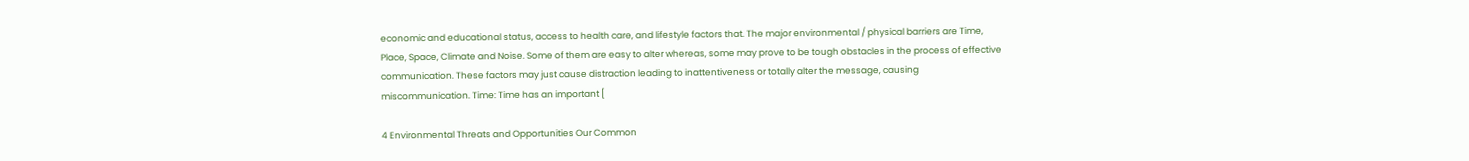economic and educational status, access to health care, and lifestyle factors that. The major environmental / physical barriers are Time, Place, Space, Climate and Noise. Some of them are easy to alter whereas, some may prove to be tough obstacles in the process of effective communication. These factors may just cause distraction leading to inattentiveness or totally alter the message, causing miscommunication. Time: Time has an important [

4 Environmental Threats and Opportunities Our Common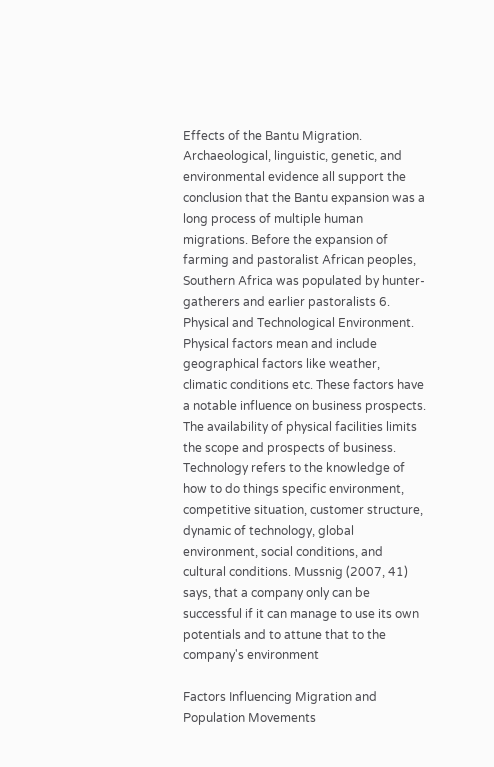Effects of the Bantu Migration. Archaeological, linguistic, genetic, and environmental evidence all support the conclusion that the Bantu expansion was a long process of multiple human migrations. Before the expansion of farming and pastoralist African peoples, Southern Africa was populated by hunter-gatherers and earlier pastoralists 6. Physical and Technological Environment. Physical factors mean and include geographical factors like weather, climatic conditions etc. These factors have a notable influence on business prospects. The availability of physical facilities limits the scope and prospects of business. Technology refers to the knowledge of how to do things specific environment, competitive situation, customer structure, dynamic of technology, global environment, social conditions, and cultural conditions. Mussnig (2007, 41) says, that a company only can be successful if it can manage to use its own potentials and to attune that to the company's environment

Factors Influencing Migration and Population Movements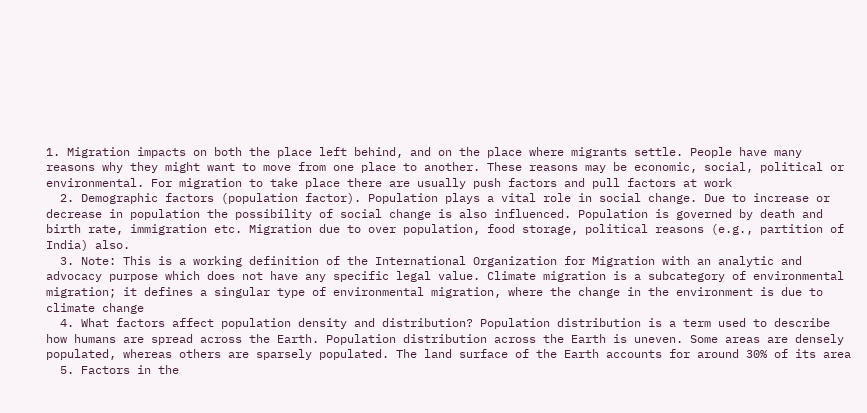1. Migration impacts on both the place left behind, and on the place where migrants settle. People have many reasons why they might want to move from one place to another. These reasons may be economic, social, political or environmental. For migration to take place there are usually push factors and pull factors at work
  2. Demographic factors (population factor). Population plays a vital role in social change. Due to increase or decrease in population the possibility of social change is also influenced. Population is governed by death and birth rate, immigration etc. Migration due to over population, food storage, political reasons (e.g., partition of India) also.
  3. Note: This is a working definition of the International Organization for Migration with an analytic and advocacy purpose which does not have any specific legal value. Climate migration is a subcategory of environmental migration; it defines a singular type of environmental migration, where the change in the environment is due to climate change
  4. What factors affect population density and distribution? Population distribution is a term used to describe how humans are spread across the Earth. Population distribution across the Earth is uneven. Some areas are densely populated, whereas others are sparsely populated. The land surface of the Earth accounts for around 30% of its area
  5. Factors in the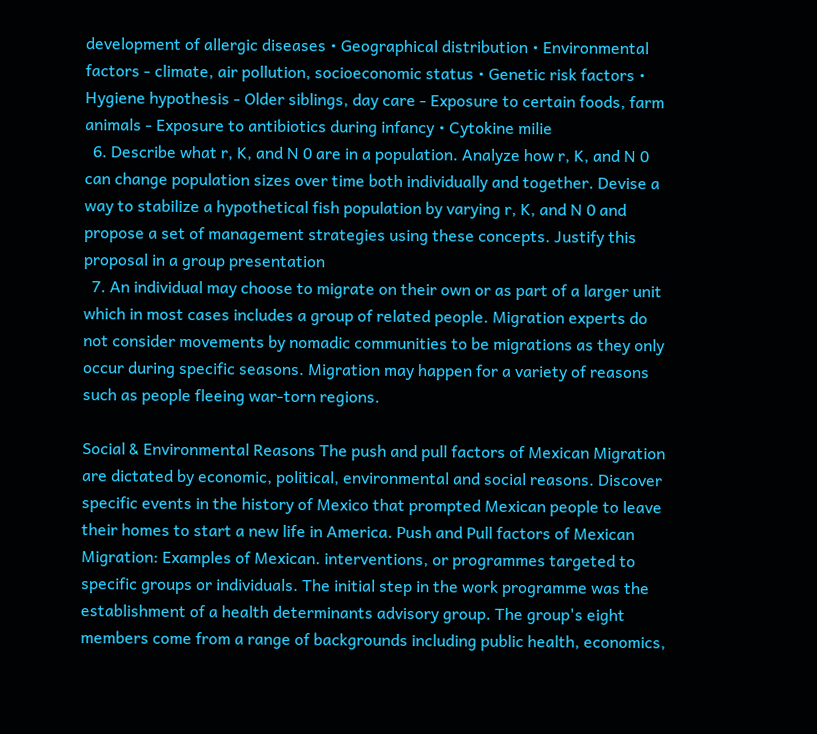development of allergic diseases • Geographical distribution • Environmental factors - climate, air pollution, socioeconomic status • Genetic risk factors • Hygiene hypothesis - Older siblings, day care - Exposure to certain foods, farm animals - Exposure to antibiotics during infancy • Cytokine milie
  6. Describe what r, K, and N 0 are in a population. Analyze how r, K, and N 0 can change population sizes over time both individually and together. Devise a way to stabilize a hypothetical fish population by varying r, K, and N 0 and propose a set of management strategies using these concepts. Justify this proposal in a group presentation
  7. An individual may choose to migrate on their own or as part of a larger unit which in most cases includes a group of related people. Migration experts do not consider movements by nomadic communities to be migrations as they only occur during specific seasons. Migration may happen for a variety of reasons such as people fleeing war-torn regions.

Social & Environmental Reasons The push and pull factors of Mexican Migration are dictated by economic, political, environmental and social reasons. Discover specific events in the history of Mexico that prompted Mexican people to leave their homes to start a new life in America. Push and Pull factors of Mexican Migration: Examples of Mexican. interventions, or programmes targeted to specific groups or individuals. The initial step in the work programme was the establishment of a health determinants advisory group. The group's eight members come from a range of backgrounds including public health, economics,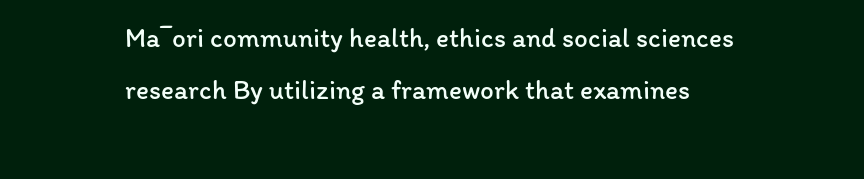Ma¯ori community health, ethics and social sciences research By utilizing a framework that examines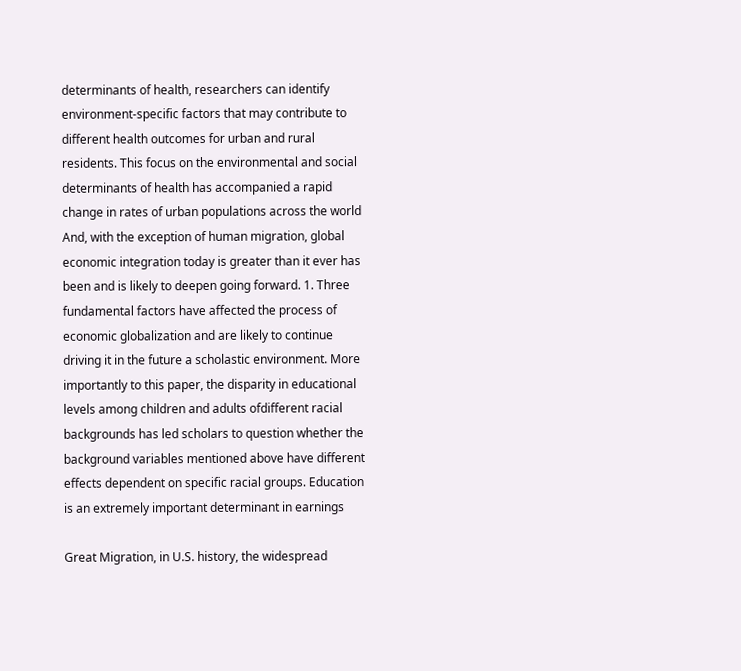determinants of health, researchers can identify environment-specific factors that may contribute to different health outcomes for urban and rural residents. This focus on the environmental and social determinants of health has accompanied a rapid change in rates of urban populations across the world And, with the exception of human migration, global economic integration today is greater than it ever has been and is likely to deepen going forward. 1. Three fundamental factors have affected the process of economic globalization and are likely to continue driving it in the future a scholastic environment. More importantly to this paper, the disparity in educational levels among children and adults ofdifferent racial backgrounds has led scholars to question whether the background variables mentioned above have different effects dependent on specific racial groups. Education is an extremely important determinant in earnings

Great Migration, in U.S. history, the widespread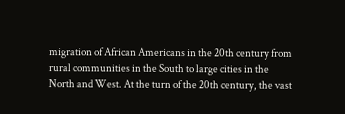migration of African Americans in the 20th century from rural communities in the South to large cities in the North and West. At the turn of the 20th century, the vast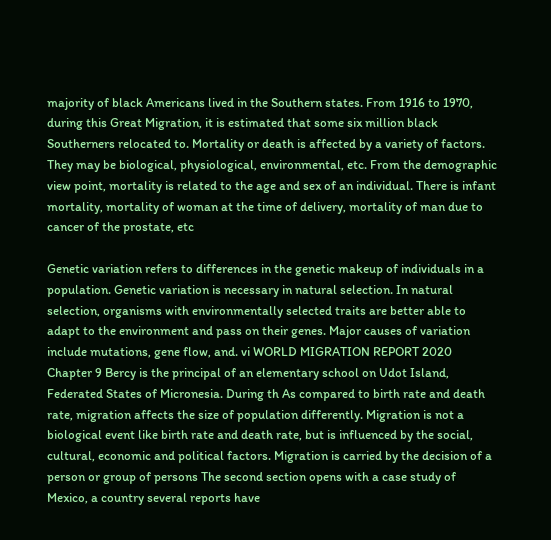majority of black Americans lived in the Southern states. From 1916 to 1970, during this Great Migration, it is estimated that some six million black Southerners relocated to. Mortality or death is affected by a variety of factors. They may be biological, physiological, environmental, etc. From the demographic view point, mortality is related to the age and sex of an individual. There is infant mortality, mortality of woman at the time of delivery, mortality of man due to cancer of the prostate, etc

Genetic variation refers to differences in the genetic makeup of individuals in a population. Genetic variation is necessary in natural selection. In natural selection, organisms with environmentally selected traits are better able to adapt to the environment and pass on their genes. Major causes of variation include mutations, gene flow, and. vi WORLD MIGRATION REPORT 2020 Chapter 9 Bercy is the principal of an elementary school on Udot Island, Federated States of Micronesia. During th As compared to birth rate and death rate, migration affects the size of population differently. Migration is not a biological event like birth rate and death rate, but is influenced by the social, cultural, economic and political factors. Migration is carried by the decision of a person or group of persons The second section opens with a case study of Mexico, a country several reports have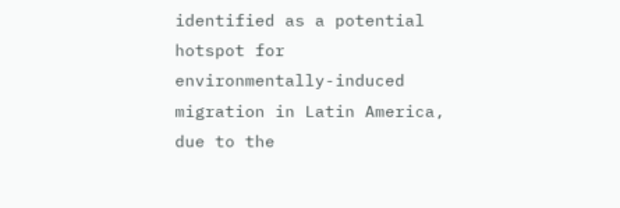identified as a potential hotspot for environmentally-induced migration in Latin America, due to the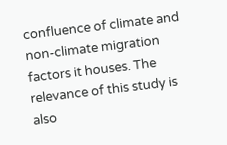confluence of climate and non-climate migration factors it houses. The relevance of this study is also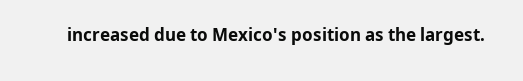increased due to Mexico's position as the largest.